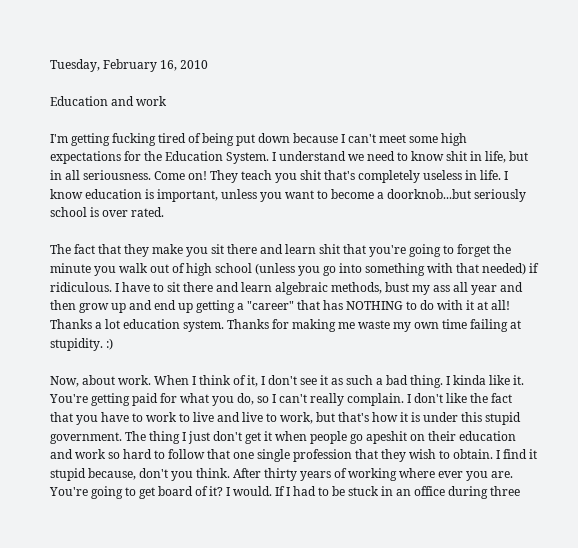Tuesday, February 16, 2010

Education and work

I'm getting fucking tired of being put down because I can't meet some high expectations for the Education System. I understand we need to know shit in life, but in all seriousness. Come on! They teach you shit that's completely useless in life. I know education is important, unless you want to become a doorknob...but seriously school is over rated.

The fact that they make you sit there and learn shit that you're going to forget the minute you walk out of high school (unless you go into something with that needed) if ridiculous. I have to sit there and learn algebraic methods, bust my ass all year and then grow up and end up getting a "career" that has NOTHING to do with it at all! Thanks a lot education system. Thanks for making me waste my own time failing at stupidity. :)

Now, about work. When I think of it, I don't see it as such a bad thing. I kinda like it. You're getting paid for what you do, so I can't really complain. I don't like the fact that you have to work to live and live to work, but that's how it is under this stupid government. The thing I just don't get it when people go apeshit on their education and work so hard to follow that one single profession that they wish to obtain. I find it stupid because, don't you think. After thirty years of working where ever you are. You're going to get board of it? I would. If I had to be stuck in an office during three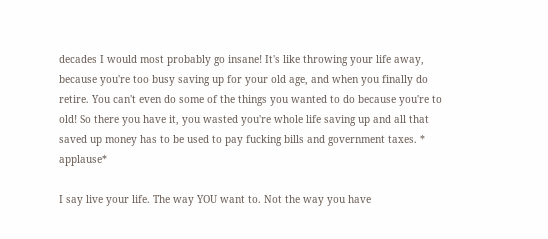decades I would most probably go insane! It's like throwing your life away, because you're too busy saving up for your old age, and when you finally do retire. You can't even do some of the things you wanted to do because you're to old! So there you have it, you wasted you're whole life saving up and all that saved up money has to be used to pay fucking bills and government taxes. * applause*

I say live your life. The way YOU want to. Not the way you have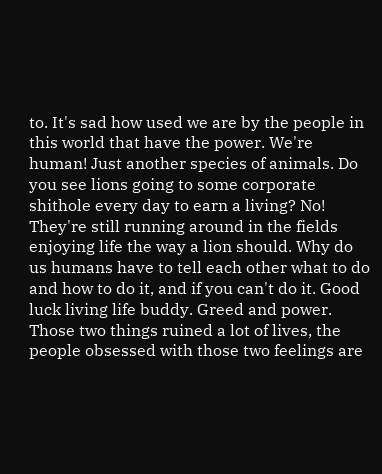to. It's sad how used we are by the people in this world that have the power. We're human! Just another species of animals. Do you see lions going to some corporate shithole every day to earn a living? No! They're still running around in the fields enjoying life the way a lion should. Why do us humans have to tell each other what to do and how to do it, and if you can't do it. Good luck living life buddy. Greed and power. Those two things ruined a lot of lives, the people obsessed with those two feelings are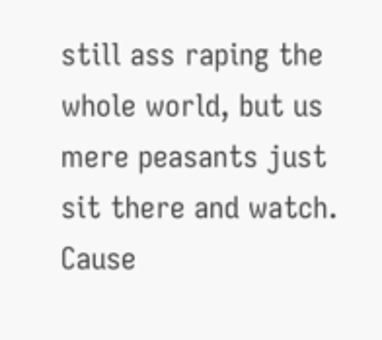still ass raping the whole world, but us mere peasants just sit there and watch. Cause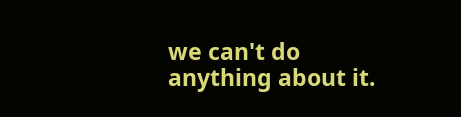we can't do anything about it.